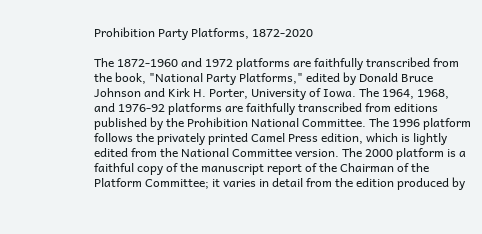Prohibition Party Platforms, 1872-2020

The 1872-1960 and 1972 platforms are faithfully transcribed from the book, "National Party Platforms," edited by Donald Bruce Johnson and Kirk H. Porter, University of Iowa. The 1964, 1968, and 1976-92 platforms are faithfully transcribed from editions published by the Prohibition National Committee. The 1996 platform follows the privately printed Camel Press edition, which is lightly edited from the National Committee version. The 2000 platform is a faithful copy of the manuscript report of the Chairman of the Platform Committee; it varies in detail from the edition produced by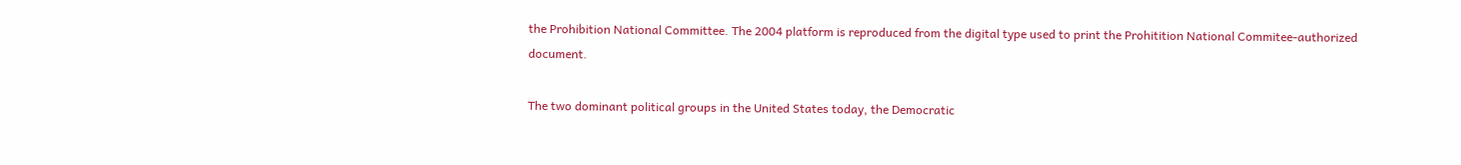the Prohibition National Committee. The 2004 platform is reproduced from the digital type used to print the Prohitition National Commitee-authorized document.

The two dominant political groups in the United States today, the Democratic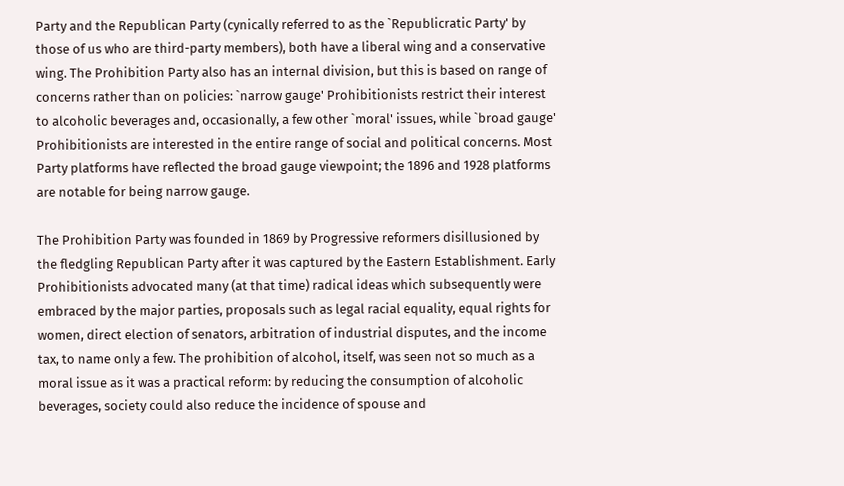Party and the Republican Party (cynically referred to as the `Republicratic Party' by those of us who are third-party members), both have a liberal wing and a conservative wing. The Prohibition Party also has an internal division, but this is based on range of concerns rather than on policies: `narrow gauge' Prohibitionists restrict their interest to alcoholic beverages and, occasionally, a few other `moral' issues, while `broad gauge' Prohibitionists are interested in the entire range of social and political concerns. Most Party platforms have reflected the broad gauge viewpoint; the 1896 and 1928 platforms are notable for being narrow gauge.

The Prohibition Party was founded in 1869 by Progressive reformers disillusioned by the fledgling Republican Party after it was captured by the Eastern Establishment. Early Prohibitionists advocated many (at that time) radical ideas which subsequently were embraced by the major parties, proposals such as legal racial equality, equal rights for women, direct election of senators, arbitration of industrial disputes, and the income tax, to name only a few. The prohibition of alcohol, itself, was seen not so much as a moral issue as it was a practical reform: by reducing the consumption of alcoholic beverages, society could also reduce the incidence of spouse and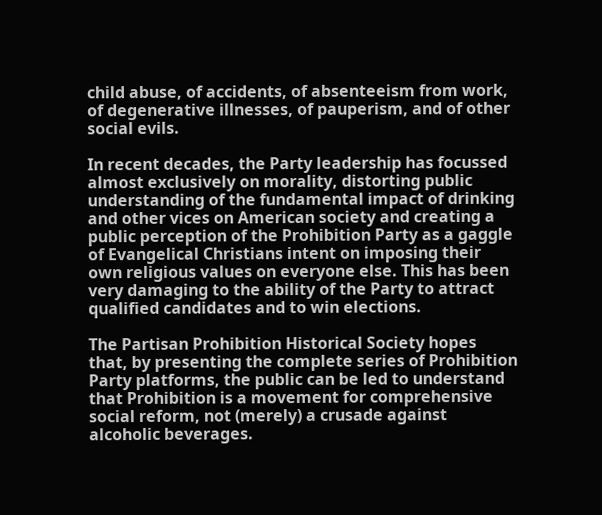child abuse, of accidents, of absenteeism from work, of degenerative illnesses, of pauperism, and of other social evils.

In recent decades, the Party leadership has focussed almost exclusively on morality, distorting public understanding of the fundamental impact of drinking and other vices on American society and creating a public perception of the Prohibition Party as a gaggle of Evangelical Christians intent on imposing their own religious values on everyone else. This has been very damaging to the ability of the Party to attract qualified candidates and to win elections.

The Partisan Prohibition Historical Society hopes that, by presenting the complete series of Prohibition Party platforms, the public can be led to understand that Prohibition is a movement for comprehensive social reform, not (merely) a crusade against alcoholic beverages.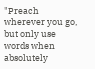"Preach wherever you go, but only use words when absolutely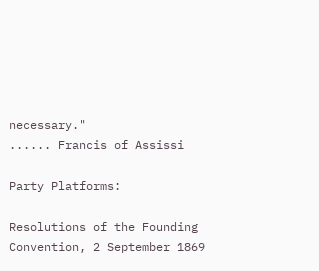necessary."
...... Francis of Assissi

Party Platforms:

Resolutions of the Founding Convention, 2 September 1869